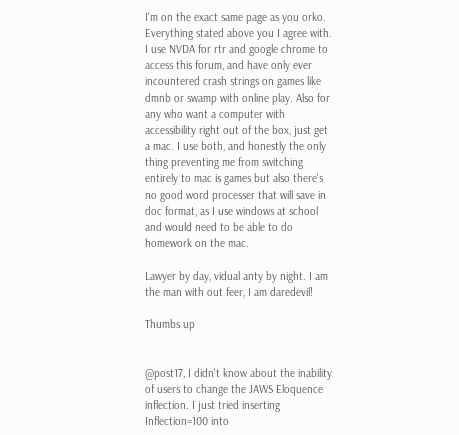I'm on the exact same page as you orko. Everything stated above you I agree with. I use NVDA for rtr and google chrome to access this forum, and have only ever incountered crash strings on games like dmnb or swamp with online play. Also for any who want a computer with accessibility right out of the box, just get a mac. I use both, and honestly the only thing preventing me from switching entirely to mac is games but also there's no good word processer that will save in doc format, as I use windows at school and would need to be able to do homework on the mac.

Lawyer by day, vidual anty by night. I am the man with out feer, I am daredevil!

Thumbs up


@post17, I didn't know about the inability of users to change the JAWS Eloquence inflection. I just tried inserting Inflection=100 into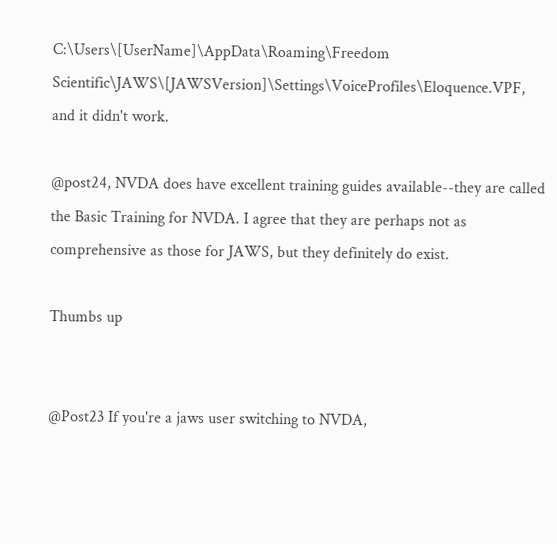C:\Users\[UserName]\AppData\Roaming\Freedom Scientific\JAWS\[JAWSVersion]\Settings\VoiceProfiles\Eloquence.VPF, and it didn't work.

@post24, NVDA does have excellent training guides available--they are called the Basic Training for NVDA. I agree that they are perhaps not as comprehensive as those for JAWS, but they definitely do exist.

Thumbs up


@Post23 If you're a jaws user switching to NVDA,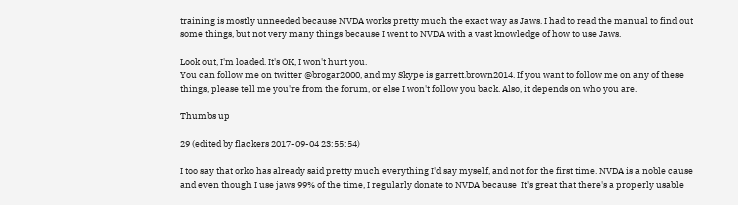training is mostly unneeded because NVDA works pretty much the exact way as Jaws. I had to read the manual to find out some things, but not very many things because I went to NVDA with a vast knowledge of how to use Jaws.

Look out, I'm loaded. It's OK, I won't hurt you.
You can follow me on twitter @brogar2000, and my Skype is garrett.brown2014. If you want to follow me on any of these things, please tell me you're from the forum, or else I won't follow you back. Also, it depends on who you are.

Thumbs up

29 (edited by flackers 2017-09-04 23:55:54)

I too say that orko has already said pretty much everything I'd say myself, and not for the first time. NVDA is a noble cause and even though I use jaws 99% of the time, I regularly donate to NVDA because  It's great that there's a properly usable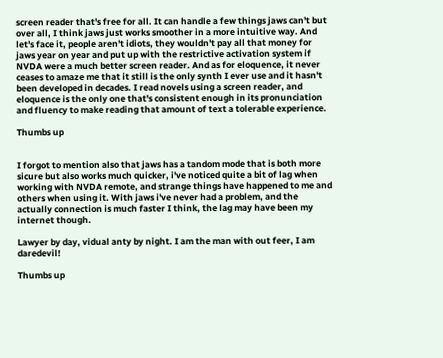screen reader that's free for all. It can handle a few things jaws can't but over all, I think jaws just works smoother in a more intuitive way. And let's face it, people aren't idiots, they wouldn't pay all that money for jaws year on year and put up with the restrictive activation system if NVDA were a much better screen reader. And as for eloquence, it never ceases to amaze me that it still is the only synth I ever use and it hasn't been developed in decades. I read novels using a screen reader, and eloquence is the only one that's consistent enough in its pronunciation and fluency to make reading that amount of text a tolerable experience.

Thumbs up


I forgot to mention also that jaws has a tandom mode that is both more sicure but also works much quicker, i've noticed quite a bit of lag when working with NVDA remote, and strange things have happened to me and others when using it. With jaws i've never had a problem, and the actually connection is much faster I think, the lag may have been my internet though.

Lawyer by day, vidual anty by night. I am the man with out feer, I am daredevil!

Thumbs up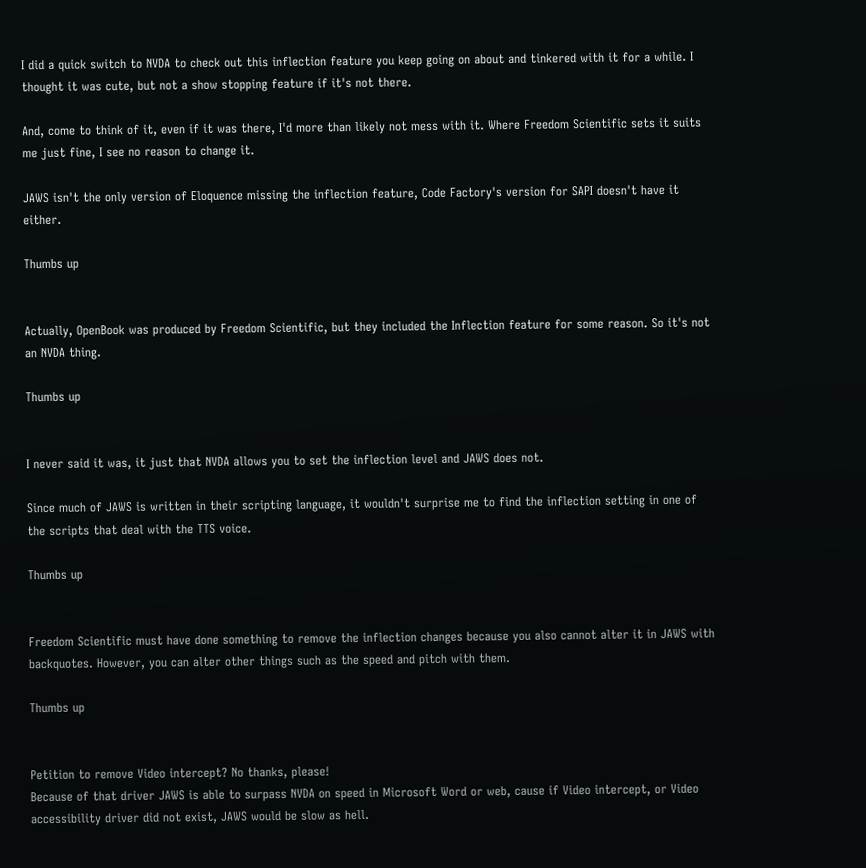I did a quick switch to NVDA to check out this inflection feature you keep going on about and tinkered with it for a while. I thought it was cute, but not a show stopping feature if it's not there.

And, come to think of it, even if it was there, I'd more than likely not mess with it. Where Freedom Scientific sets it suits me just fine, I see no reason to change it.

JAWS isn't the only version of Eloquence missing the inflection feature, Code Factory's version for SAPI doesn't have it either.

Thumbs up


Actually, OpenBook was produced by Freedom Scientific, but they included the Inflection feature for some reason. So it's not an NVDA thing.

Thumbs up


I never said it was, it just that NVDA allows you to set the inflection level and JAWS does not.

Since much of JAWS is written in their scripting language, it wouldn't surprise me to find the inflection setting in one of the scripts that deal with the TTS voice.

Thumbs up


Freedom Scientific must have done something to remove the inflection changes because you also cannot alter it in JAWS with backquotes. However, you can alter other things such as the speed and pitch with them.

Thumbs up


Petition to remove Video intercept? No thanks, please!
Because of that driver JAWS is able to surpass NVDA on speed in Microsoft Word or web, cause if Video intercept, or Video accessibility driver did not exist, JAWS would be slow as hell.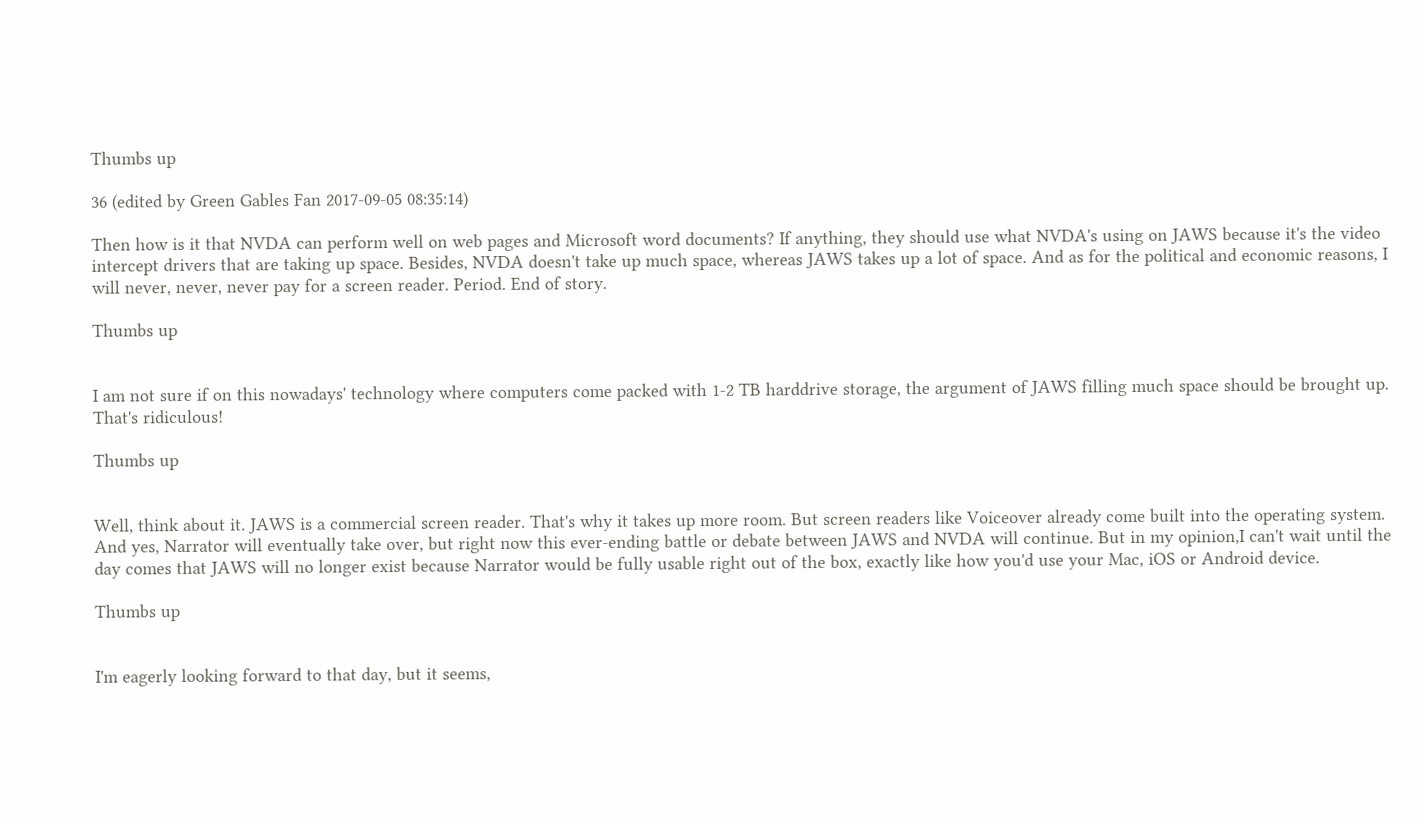Thumbs up

36 (edited by Green Gables Fan 2017-09-05 08:35:14)

Then how is it that NVDA can perform well on web pages and Microsoft word documents? If anything, they should use what NVDA's using on JAWS because it's the video intercept drivers that are taking up space. Besides, NVDA doesn't take up much space, whereas JAWS takes up a lot of space. And as for the political and economic reasons, I will never, never, never pay for a screen reader. Period. End of story.

Thumbs up


I am not sure if on this nowadays' technology where computers come packed with 1-2 TB harddrive storage, the argument of JAWS filling much space should be brought up. That's ridiculous!

Thumbs up


Well, think about it. JAWS is a commercial screen reader. That's why it takes up more room. But screen readers like Voiceover already come built into the operating system. And yes, Narrator will eventually take over, but right now this ever-ending battle or debate between JAWS and NVDA will continue. But in my opinion,I can't wait until the day comes that JAWS will no longer exist because Narrator would be fully usable right out of the box, exactly like how you'd use your Mac, iOS or Android device.

Thumbs up


I'm eagerly looking forward to that day, but it seems,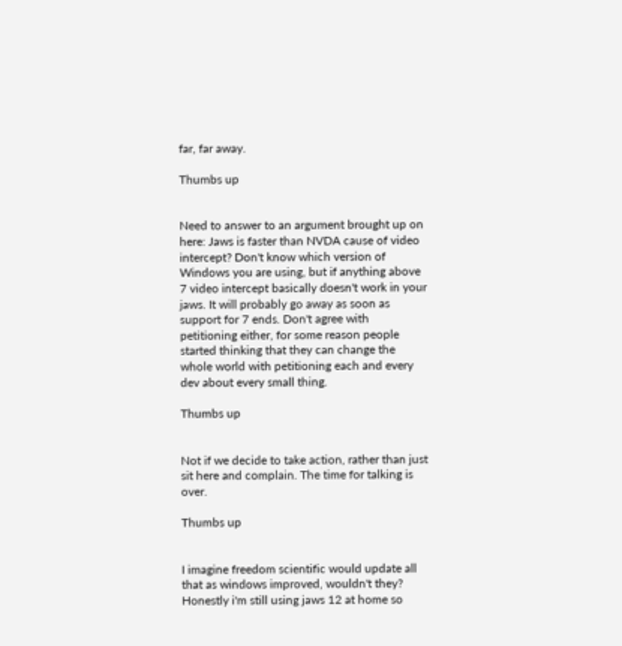far, far away.

Thumbs up


Need to answer to an argument brought up on here: Jaws is faster than NVDA cause of video intercept? Don't know which version of Windows you are using, but if anything above 7 video intercept basically doesn't work in your jaws. It will probably go away as soon as support for 7 ends. Don't agree with petitioning either, for some reason people started thinking that they can change the whole world with petitioning each and every dev about every small thing.

Thumbs up


Not if we decide to take action, rather than just sit here and complain. The time for talking is over.

Thumbs up


I imagine freedom scientific would update all that as windows improved, wouldn't they? Honestly i'm still using jaws 12 at home so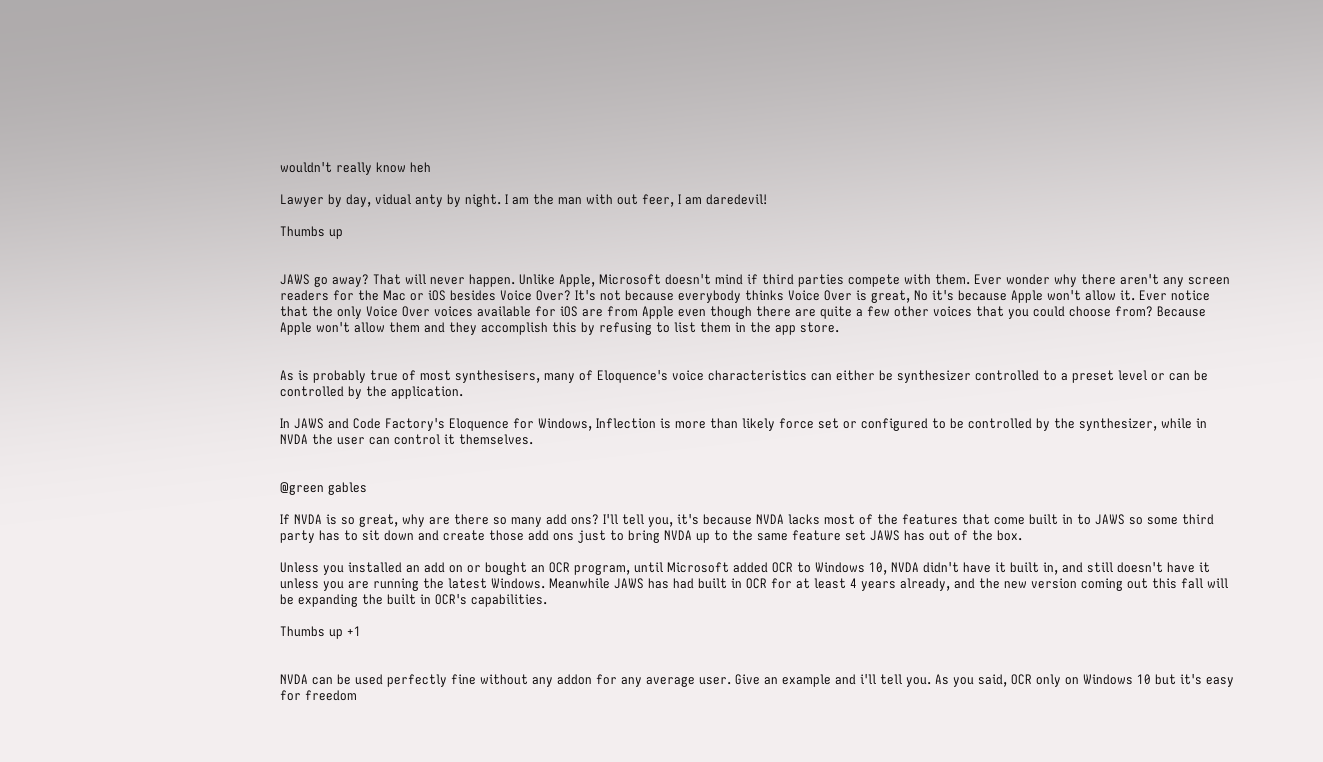wouldn't really know heh

Lawyer by day, vidual anty by night. I am the man with out feer, I am daredevil!

Thumbs up


JAWS go away? That will never happen. Unlike Apple, Microsoft doesn't mind if third parties compete with them. Ever wonder why there aren't any screen readers for the Mac or iOS besides Voice Over? It's not because everybody thinks Voice Over is great, No it's because Apple won't allow it. Ever notice that the only Voice Over voices available for iOS are from Apple even though there are quite a few other voices that you could choose from? Because Apple won't allow them and they accomplish this by refusing to list them in the app store.


As is probably true of most synthesisers, many of Eloquence's voice characteristics can either be synthesizer controlled to a preset level or can be controlled by the application.

In JAWS and Code Factory's Eloquence for Windows, Inflection is more than likely force set or configured to be controlled by the synthesizer, while in NVDA the user can control it themselves.


@green gables

If NVDA is so great, why are there so many add ons? I'll tell you, it's because NVDA lacks most of the features that come built in to JAWS so some third party has to sit down and create those add ons just to bring NVDA up to the same feature set JAWS has out of the box.

Unless you installed an add on or bought an OCR program, until Microsoft added OCR to Windows 10, NVDA didn't have it built in, and still doesn't have it unless you are running the latest Windows. Meanwhile JAWS has had built in OCR for at least 4 years already, and the new version coming out this fall will be expanding the built in OCR's capabilities.

Thumbs up +1


NVDA can be used perfectly fine without any addon for any average user. Give an example and i'll tell you. As you said, OCR only on Windows 10 but it's easy for freedom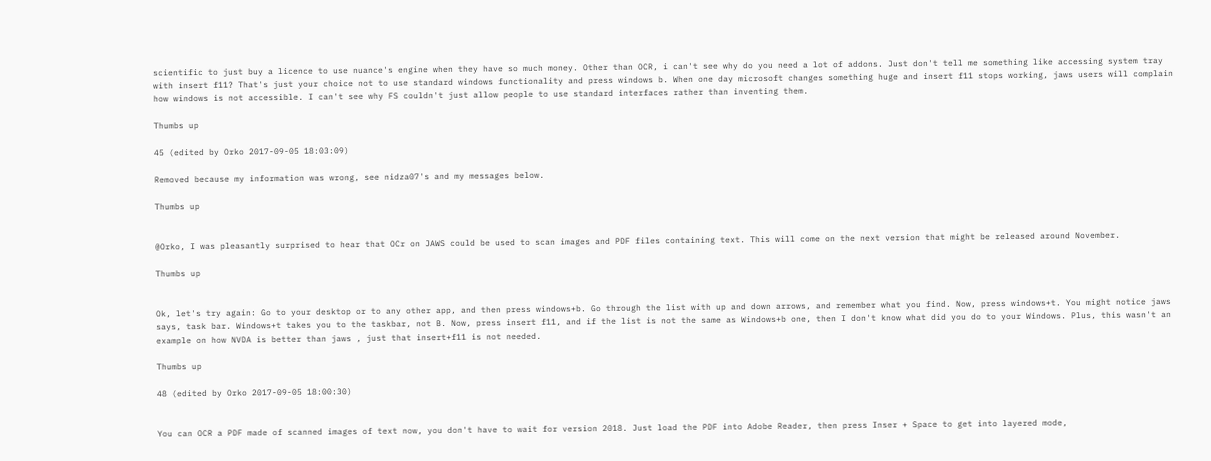scientific to just buy a licence to use nuance's engine when they have so much money. Other than OCR, i can't see why do you need a lot of addons. Just don't tell me something like accessing system tray with insert f11? That's just your choice not to use standard windows functionality and press windows b. When one day microsoft changes something huge and insert f11 stops working, jaws users will complain how windows is not accessible. I can't see why FS couldn't just allow people to use standard interfaces rather than inventing them.

Thumbs up

45 (edited by Orko 2017-09-05 18:03:09)

Removed because my information was wrong, see nidza07's and my messages below.

Thumbs up


@Orko, I was pleasantly surprised to hear that OCr on JAWS could be used to scan images and PDF files containing text. This will come on the next version that might be released around November.

Thumbs up


Ok, let's try again: Go to your desktop or to any other app, and then press windows+b. Go through the list with up and down arrows, and remember what you find. Now, press windows+t. You might notice jaws says, task bar. Windows+t takes you to the taskbar, not B. Now, press insert f11, and if the list is not the same as Windows+b one, then I don't know what did you do to your Windows. Plus, this wasn't an example on how NVDA is better than jaws , just that insert+f11 is not needed.

Thumbs up

48 (edited by Orko 2017-09-05 18:00:30)


You can OCR a PDF made of scanned images of text now, you don't have to wait for version 2018. Just load the PDF into Adobe Reader, then press Inser + Space to get into layered mode,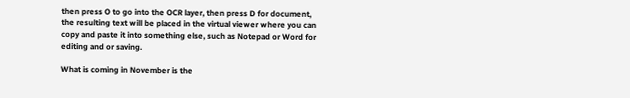then press O to go into the OCR layer, then press D for document, the resulting text will be placed in the virtual viewer where you can copy and paste it into something else, such as Notepad or Word for editing and or saving.

What is coming in November is the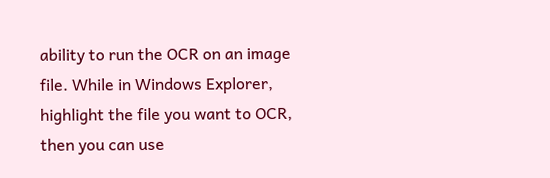ability to run the OCR on an image file. While in Windows Explorer, highlight the file you want to OCR, then you can use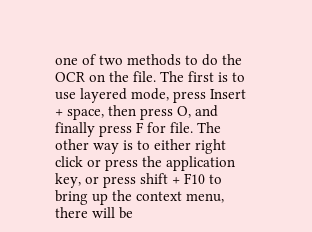one of two methods to do the OCR on the file. The first is to use layered mode, press Insert + space, then press O, and finally press F for file. The other way is to either right click or press the application key, or press shift + F10 to bring up the context menu, there will be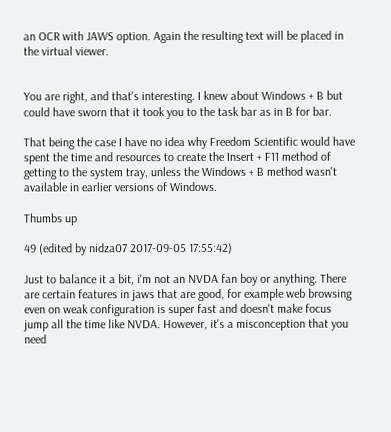an OCR with JAWS option. Again the resulting text will be placed in the virtual viewer.


You are right, and that's interesting. I knew about Windows + B but could have sworn that it took you to the task bar as in B for bar.

That being the case I have no idea why Freedom Scientific would have spent the time and resources to create the Insert + F11 method of getting to the system tray, unless the Windows + B method wasn't available in earlier versions of Windows.

Thumbs up

49 (edited by nidza07 2017-09-05 17:55:42)

Just to balance it a bit, i'm not an NVDA fan boy or anything. There are certain features in jaws that are good, for example web browsing even on weak configuration is super fast and doesn't make focus jump all the time like NVDA. However, it's a misconception that you need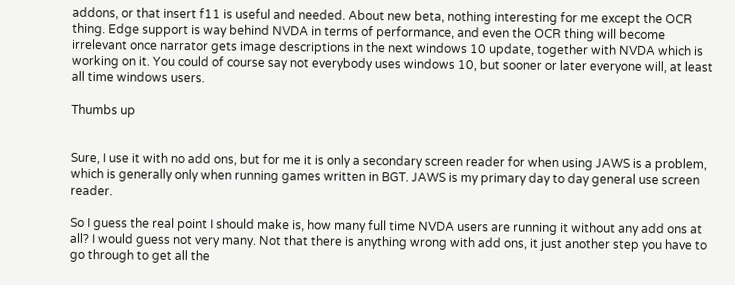addons, or that insert f11 is useful and needed. About new beta, nothing interesting for me except the OCR thing. Edge support is way behind NVDA in terms of performance, and even the OCR thing will become irrelevant once narrator gets image descriptions in the next windows 10 update, together with NVDA which is working on it. You could of course say not everybody uses windows 10, but sooner or later everyone will, at least all time windows users.

Thumbs up


Sure, I use it with no add ons, but for me it is only a secondary screen reader for when using JAWS is a problem, which is generally only when running games written in BGT. JAWS is my primary day to day general use screen reader.

So I guess the real point I should make is, how many full time NVDA users are running it without any add ons at all? I would guess not very many. Not that there is anything wrong with add ons, it just another step you have to go through to get all the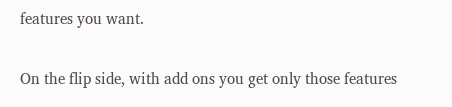features you want.

On the flip side, with add ons you get only those features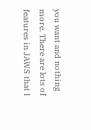you want and nothing more. There are lots of features in JAWS that I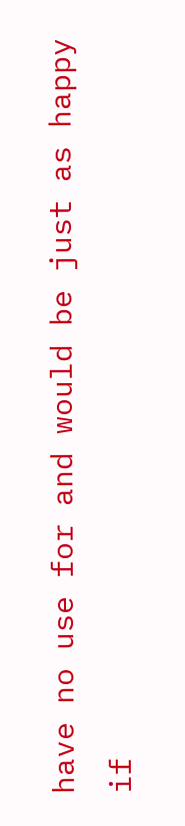have no use for and would be just as happy if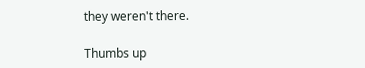they weren't there.

Thumbs up